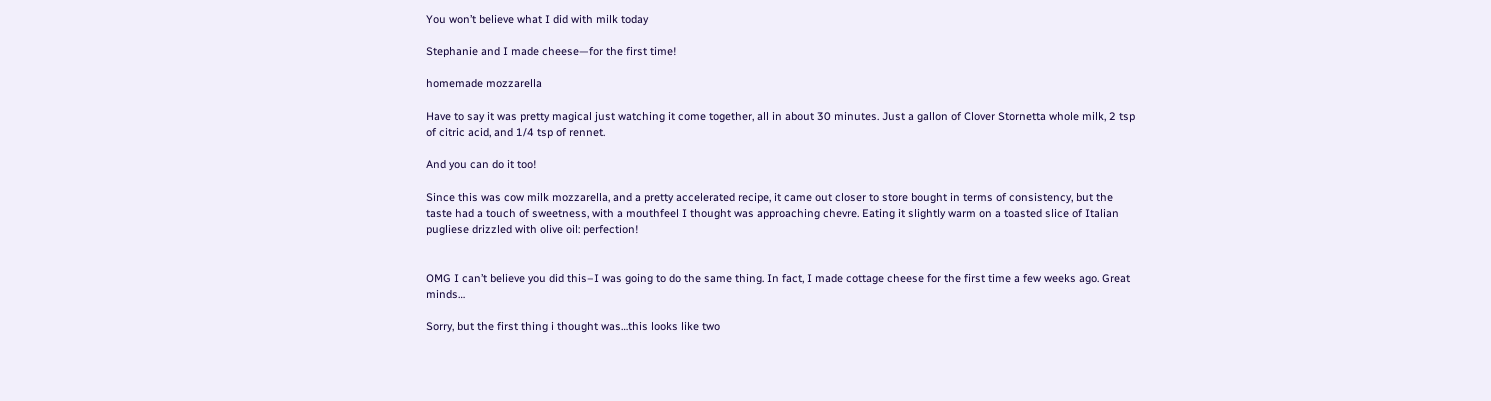You won’t believe what I did with milk today

Stephanie and I made cheese—for the first time!

homemade mozzarella

Have to say it was pretty magical just watching it come together, all in about 30 minutes. Just a gallon of Clover Stornetta whole milk, 2 tsp of citric acid, and 1/4 tsp of rennet.

And you can do it too!

Since this was cow milk mozzarella, and a pretty accelerated recipe, it came out closer to store bought in terms of consistency, but the taste had a touch of sweetness, with a mouthfeel I thought was approaching chevre. Eating it slightly warm on a toasted slice of Italian pugliese drizzled with olive oil: perfection!


OMG I can’t believe you did this–I was going to do the same thing. In fact, I made cottage cheese for the first time a few weeks ago. Great minds…

Sorry, but the first thing i thought was…this looks like two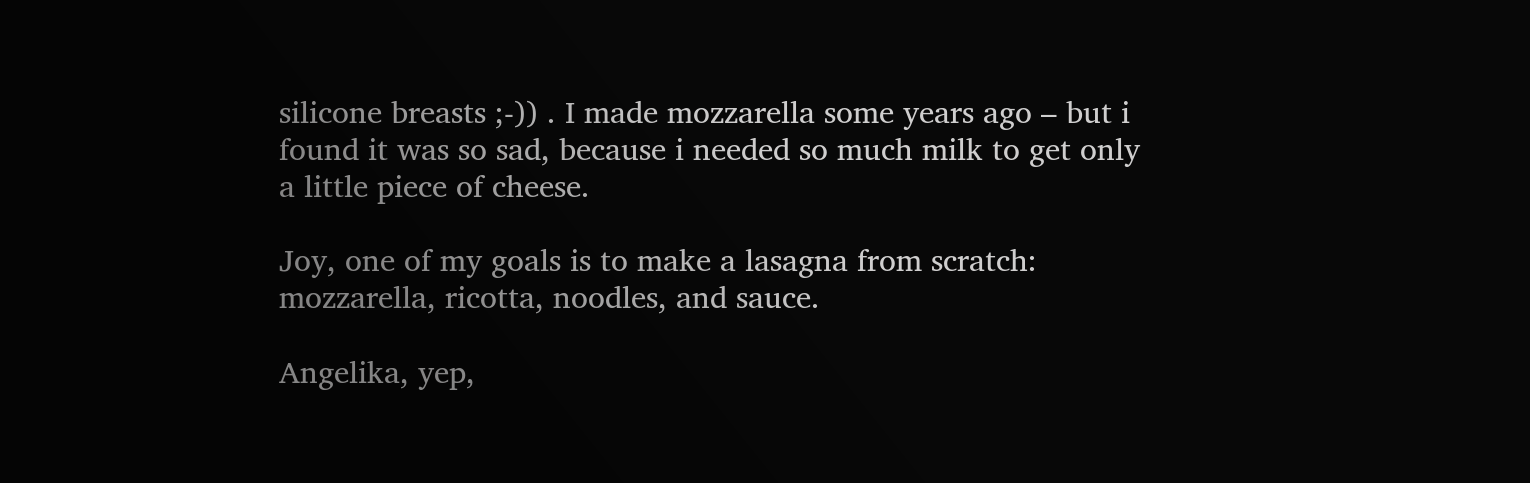silicone breasts ;-)) . I made mozzarella some years ago – but i found it was so sad, because i needed so much milk to get only a little piece of cheese.

Joy, one of my goals is to make a lasagna from scratch: mozzarella, ricotta, noodles, and sauce.

Angelika, yep,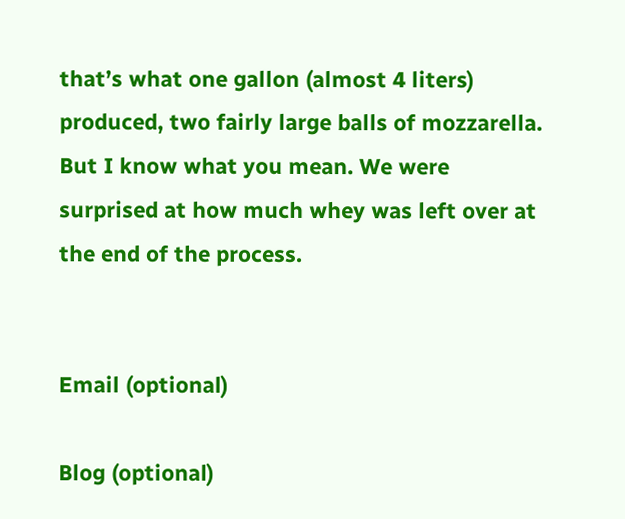that’s what one gallon (almost 4 liters) produced, two fairly large balls of mozzarella. But I know what you mean. We were surprised at how much whey was left over at the end of the process.


Email (optional)

Blog (optional)